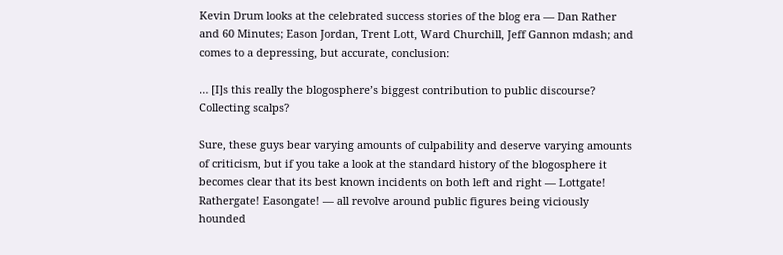Kevin Drum looks at the celebrated success stories of the blog era — Dan Rather and 60 Minutes; Eason Jordan, Trent Lott, Ward Churchill, Jeff Gannon mdash; and comes to a depressing, but accurate, conclusion:

… [I]s this really the blogosphere’s biggest contribution to public discourse? Collecting scalps?

Sure, these guys bear varying amounts of culpability and deserve varying amounts of criticism, but if you take a look at the standard history of the blogosphere it becomes clear that its best known incidents on both left and right — Lottgate! Rathergate! Easongate! — all revolve around public figures being viciously hounded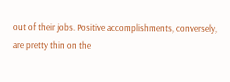out of their jobs. Positive accomplishments, conversely, are pretty thin on the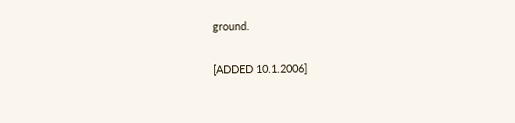ground.

[ADDED 10.1.2006]